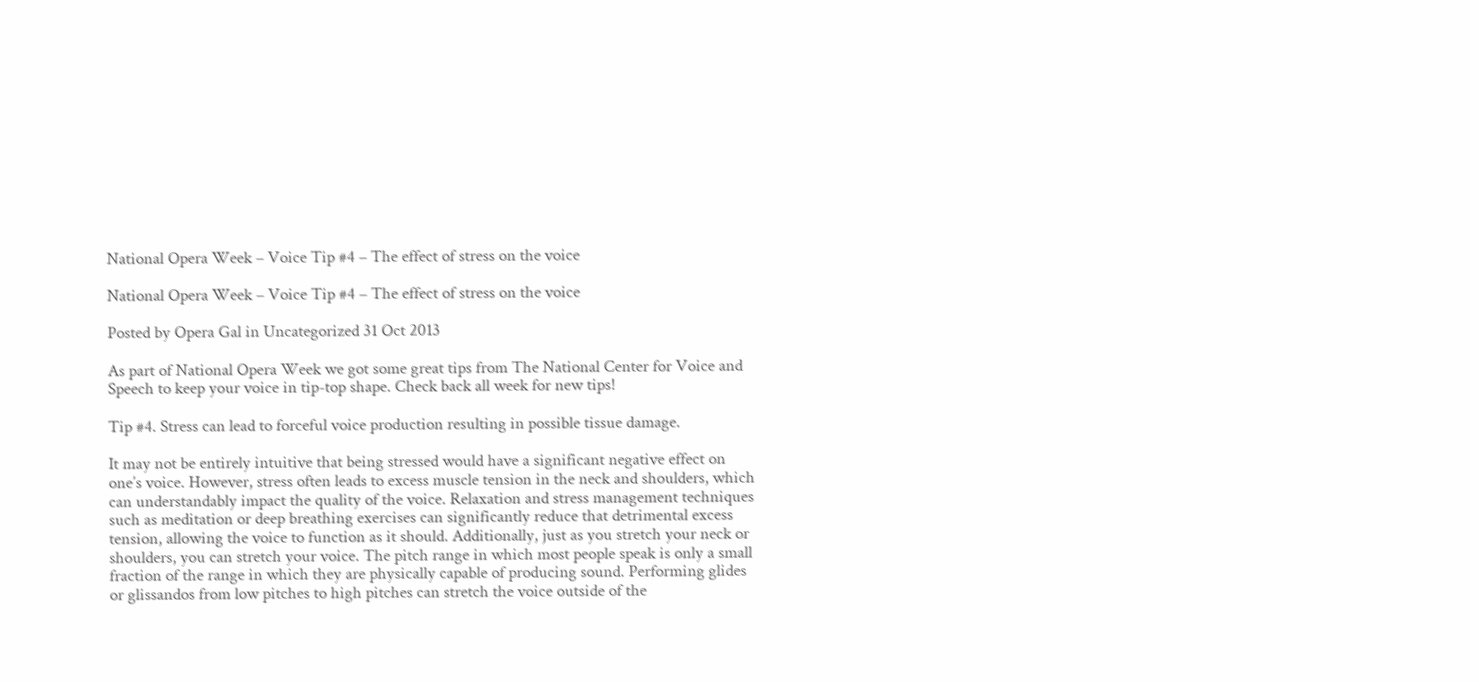National Opera Week – Voice Tip #4 – The effect of stress on the voice

National Opera Week – Voice Tip #4 – The effect of stress on the voice

Posted by Opera Gal in Uncategorized 31 Oct 2013

As part of National Opera Week we got some great tips from The National Center for Voice and Speech to keep your voice in tip-top shape. Check back all week for new tips!

Tip #4. Stress can lead to forceful voice production resulting in possible tissue damage.

It may not be entirely intuitive that being stressed would have a significant negative effect on one’s voice. However, stress often leads to excess muscle tension in the neck and shoulders, which can understandably impact the quality of the voice. Relaxation and stress management techniques such as meditation or deep breathing exercises can significantly reduce that detrimental excess tension, allowing the voice to function as it should. Additionally, just as you stretch your neck or shoulders, you can stretch your voice. The pitch range in which most people speak is only a small fraction of the range in which they are physically capable of producing sound. Performing glides or glissandos from low pitches to high pitches can stretch the voice outside of the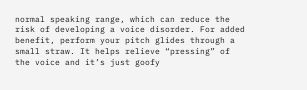normal speaking range, which can reduce the risk of developing a voice disorder. For added benefit, perform your pitch glides through a small straw. It helps relieve “pressing” of the voice and it’s just goofy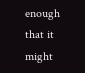enough that it might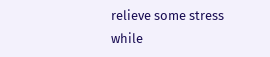relieve some stress while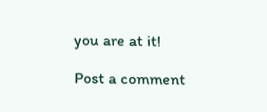you are at it!

Post a comment